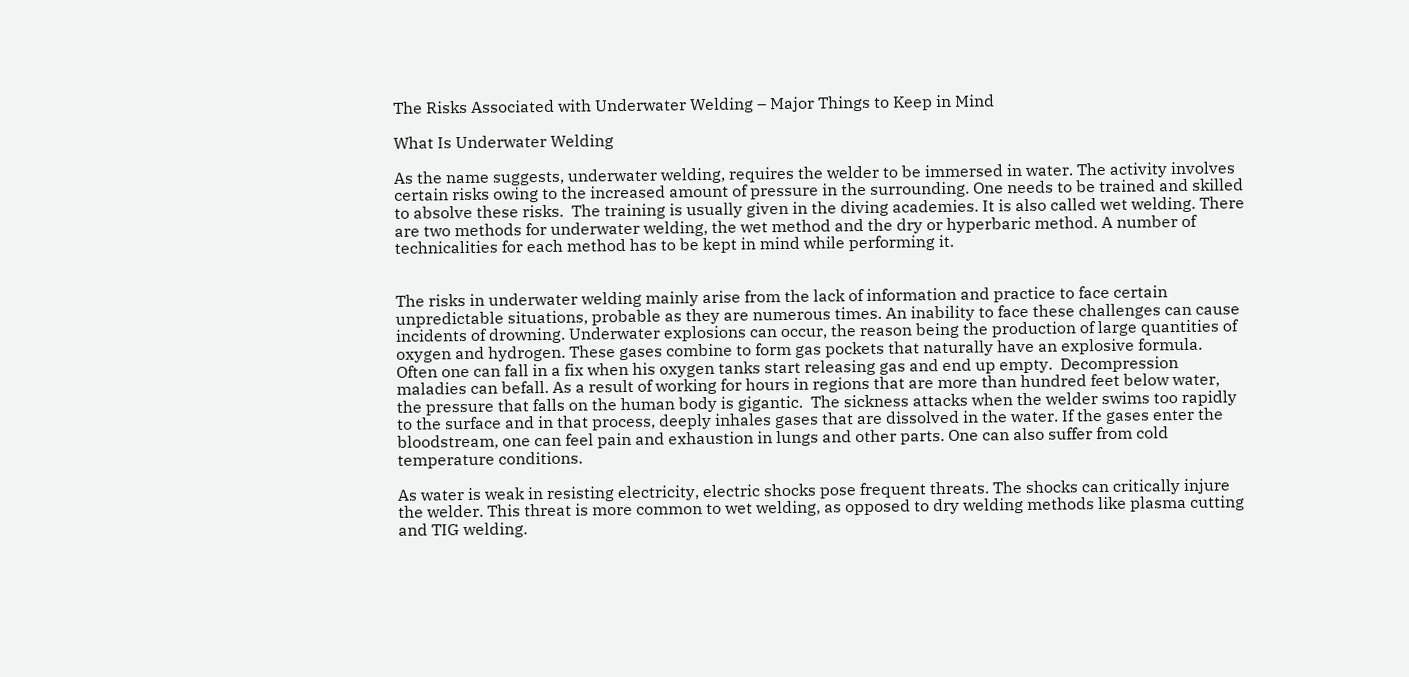The Risks Associated with Underwater Welding – Major Things to Keep in Mind

What Is Underwater Welding

As the name suggests, underwater welding, requires the welder to be immersed in water. The activity involves certain risks owing to the increased amount of pressure in the surrounding. One needs to be trained and skilled to absolve these risks.  The training is usually given in the diving academies. It is also called wet welding. There are two methods for underwater welding, the wet method and the dry or hyperbaric method. A number of technicalities for each method has to be kept in mind while performing it.


The risks in underwater welding mainly arise from the lack of information and practice to face certain unpredictable situations, probable as they are numerous times. An inability to face these challenges can cause incidents of drowning. Underwater explosions can occur, the reason being the production of large quantities of oxygen and hydrogen. These gases combine to form gas pockets that naturally have an explosive formula. Often one can fall in a fix when his oxygen tanks start releasing gas and end up empty.  Decompression maladies can befall. As a result of working for hours in regions that are more than hundred feet below water, the pressure that falls on the human body is gigantic.  The sickness attacks when the welder swims too rapidly to the surface and in that process, deeply inhales gases that are dissolved in the water. If the gases enter the bloodstream, one can feel pain and exhaustion in lungs and other parts. One can also suffer from cold temperature conditions.

As water is weak in resisting electricity, electric shocks pose frequent threats. The shocks can critically injure the welder. This threat is more common to wet welding, as opposed to dry welding methods like plasma cutting and TIG welding.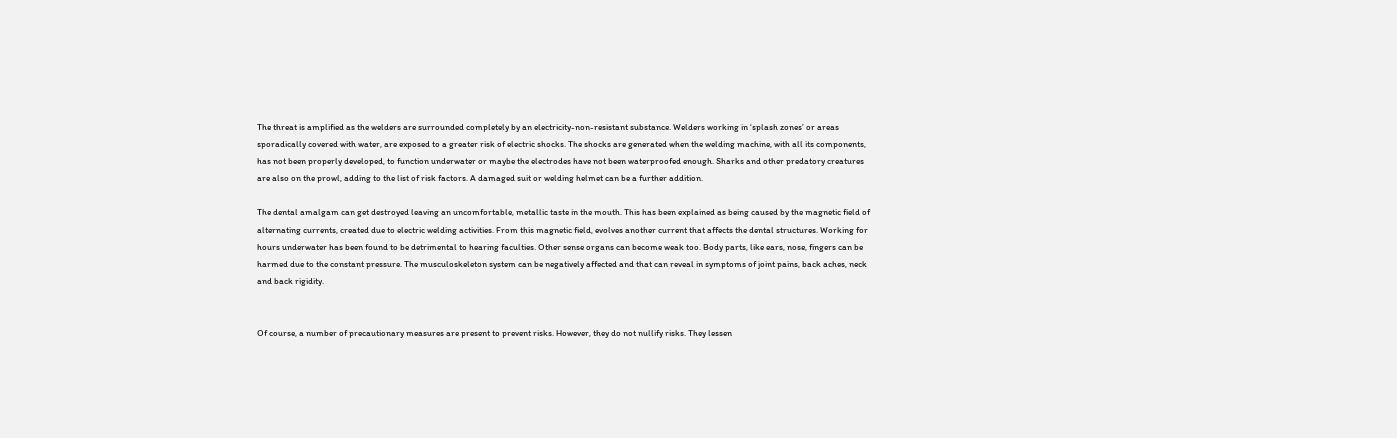The threat is amplified as the welders are surrounded completely by an electricity-non-resistant substance. Welders working in ‘splash zones’ or areas sporadically covered with water, are exposed to a greater risk of electric shocks. The shocks are generated when the welding machine, with all its components, has not been properly developed, to function underwater or maybe the electrodes have not been waterproofed enough. Sharks and other predatory creatures are also on the prowl, adding to the list of risk factors. A damaged suit or welding helmet can be a further addition.

The dental amalgam can get destroyed leaving an uncomfortable, metallic taste in the mouth. This has been explained as being caused by the magnetic field of alternating currents, created due to electric welding activities. From this magnetic field, evolves another current that affects the dental structures. Working for hours underwater has been found to be detrimental to hearing faculties. Other sense organs can become weak too. Body parts, like ears, nose, fingers can be harmed due to the constant pressure. The musculoskeleton system can be negatively affected and that can reveal in symptoms of joint pains, back aches, neck and back rigidity.


Of course, a number of precautionary measures are present to prevent risks. However, they do not nullify risks. They lessen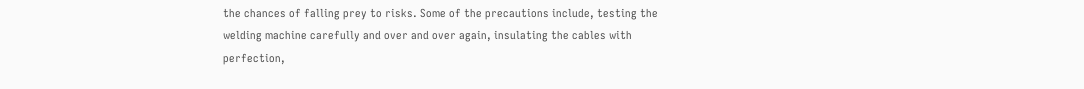the chances of falling prey to risks. Some of the precautions include, testing the welding machine carefully and over and over again, insulating the cables with perfection,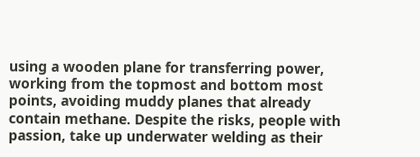using a wooden plane for transferring power, working from the topmost and bottom most points, avoiding muddy planes that already contain methane. Despite the risks, people with passion, take up underwater welding as their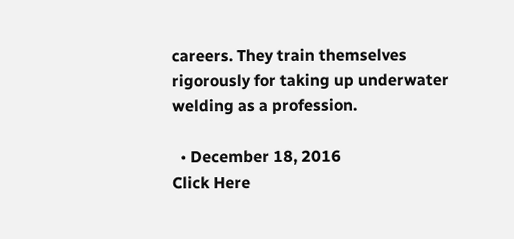careers. They train themselves rigorously for taking up underwater welding as a profession.

  • December 18, 2016
Click Here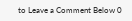to Leave a Comment Below 0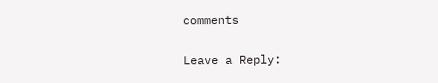comments

Leave a Reply: